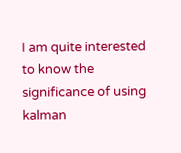I am quite interested to know the significance of using kalman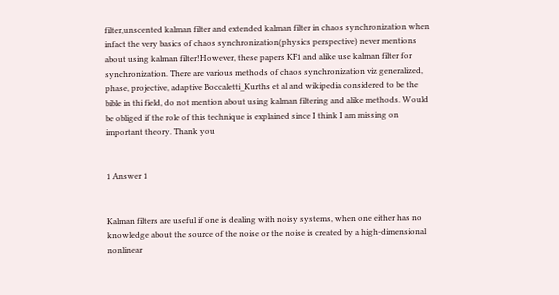filter,unscented kalman filter and extended kalman filter in chaos synchronization when infact the very basics of chaos synchronization(physics perspective) never mentions about using kalman filter!However, these papers KF1 and alike use kalman filter for synchronization. There are various methods of chaos synchronization viz generalized, phase, projective, adaptive Boccaletti_Kurths et al and wikipedia considered to be the bible in thi field, do not mention about using kalman filtering and alike methods. Would be obliged if the role of this technique is explained since I think I am missing on important theory. Thank you


1 Answer 1


Kalman filters are useful if one is dealing with noisy systems, when one either has no knowledge about the source of the noise or the noise is created by a high-dimensional nonlinear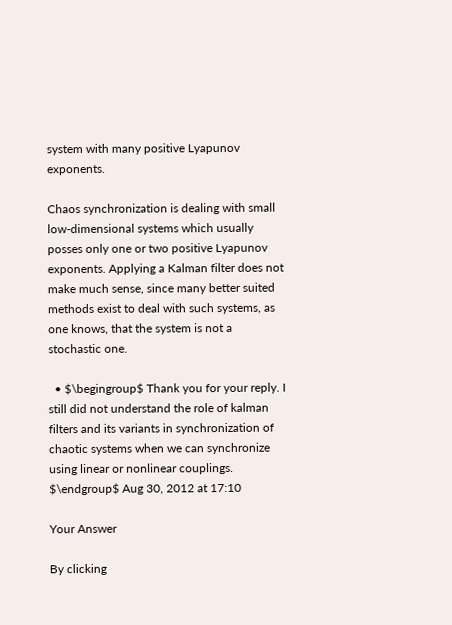system with many positive Lyapunov exponents.

Chaos synchronization is dealing with small low-dimensional systems which usually posses only one or two positive Lyapunov exponents. Applying a Kalman filter does not make much sense, since many better suited methods exist to deal with such systems, as one knows, that the system is not a stochastic one.

  • $\begingroup$ Thank you for your reply. I still did not understand the role of kalman filters and its variants in synchronization of chaotic systems when we can synchronize using linear or nonlinear couplings. $\endgroup$ Aug 30, 2012 at 17:10

Your Answer

By clicking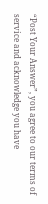“Post Your Answer”, you agree to our terms of service and acknowledge you have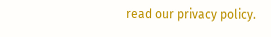read our privacy policy.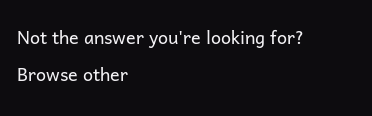Not the answer you're looking for? Browse other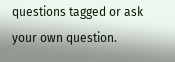questions tagged or ask your own question.